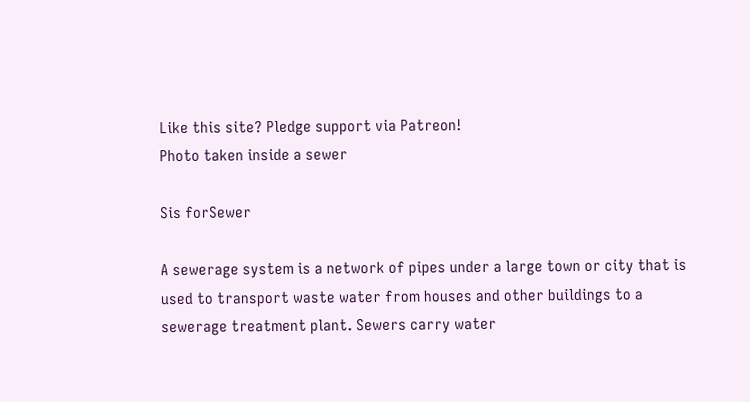Like this site? Pledge support via Patreon!
Photo taken inside a sewer

Sis forSewer

A sewerage system is a network of pipes under a large town or city that is used to transport waste water from houses and other buildings to a sewerage treatment plant. Sewers carry water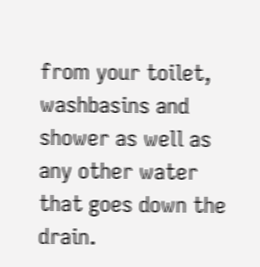from your toilet, washbasins and shower as well as any other water that goes down the drain.